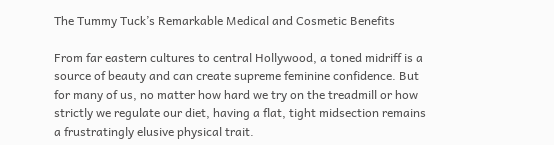The Tummy Tuck’s Remarkable Medical and Cosmetic Benefits

From far eastern cultures to central Hollywood, a toned midriff is a source of beauty and can create supreme feminine confidence. But for many of us, no matter how hard we try on the treadmill or how strictly we regulate our diet, having a flat, tight midsection remains a frustratingly elusive physical trait.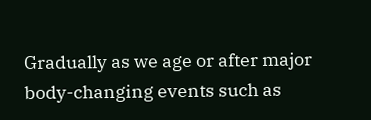Gradually as we age or after major body-changing events such as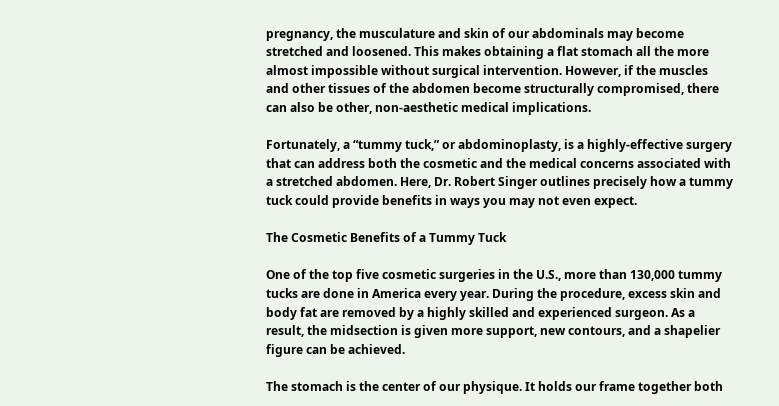pregnancy, the musculature and skin of our abdominals may become stretched and loosened. This makes obtaining a flat stomach all the more almost impossible without surgical intervention. However, if the muscles and other tissues of the abdomen become structurally compromised, there can also be other, non-aesthetic medical implications.

Fortunately, a “tummy tuck,” or abdominoplasty, is a highly-effective surgery that can address both the cosmetic and the medical concerns associated with a stretched abdomen. Here, Dr. Robert Singer outlines precisely how a tummy tuck could provide benefits in ways you may not even expect.

The Cosmetic Benefits of a Tummy Tuck

One of the top five cosmetic surgeries in the U.S., more than 130,000 tummy tucks are done in America every year. During the procedure, excess skin and body fat are removed by a highly skilled and experienced surgeon. As a result, the midsection is given more support, new contours, and a shapelier figure can be achieved.

The stomach is the center of our physique. It holds our frame together both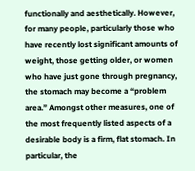functionally and aesthetically. However, for many people, particularly those who have recently lost significant amounts of weight, those getting older, or women who have just gone through pregnancy, the stomach may become a “problem area.” Amongst other measures, one of the most frequently listed aspects of a desirable body is a firm, flat stomach. In particular, the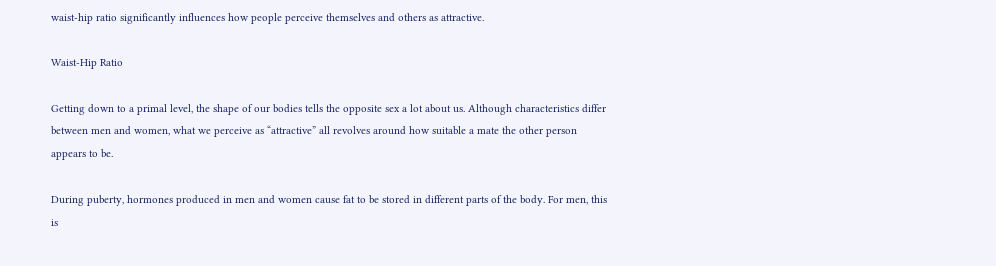waist-hip ratio significantly influences how people perceive themselves and others as attractive.

Waist-Hip Ratio

Getting down to a primal level, the shape of our bodies tells the opposite sex a lot about us. Although characteristics differ between men and women, what we perceive as “attractive” all revolves around how suitable a mate the other person appears to be.

During puberty, hormones produced in men and women cause fat to be stored in different parts of the body. For men, this is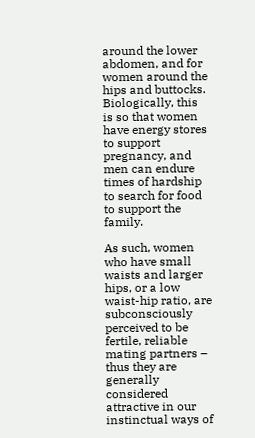around the lower abdomen, and for women around the hips and buttocks. Biologically, this is so that women have energy stores to support pregnancy, and men can endure times of hardship to search for food to support the family.

As such, women who have small waists and larger hips, or a low waist-hip ratio, are subconsciously perceived to be fertile, reliable mating partners – thus they are generally considered attractive in our instinctual ways of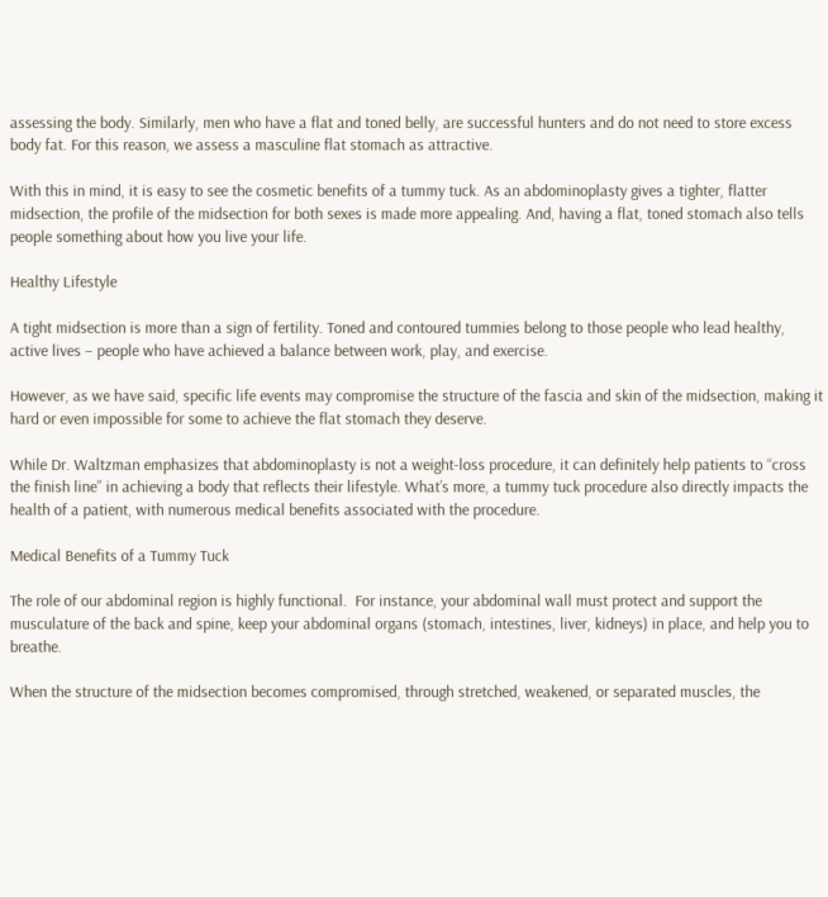assessing the body. Similarly, men who have a flat and toned belly, are successful hunters and do not need to store excess body fat. For this reason, we assess a masculine flat stomach as attractive.

With this in mind, it is easy to see the cosmetic benefits of a tummy tuck. As an abdominoplasty gives a tighter, flatter midsection, the profile of the midsection for both sexes is made more appealing. And, having a flat, toned stomach also tells people something about how you live your life.

Healthy Lifestyle

A tight midsection is more than a sign of fertility. Toned and contoured tummies belong to those people who lead healthy, active lives – people who have achieved a balance between work, play, and exercise.

However, as we have said, specific life events may compromise the structure of the fascia and skin of the midsection, making it hard or even impossible for some to achieve the flat stomach they deserve.

While Dr. Waltzman emphasizes that abdominoplasty is not a weight-loss procedure, it can definitely help patients to “cross the finish line” in achieving a body that reflects their lifestyle. What’s more, a tummy tuck procedure also directly impacts the health of a patient, with numerous medical benefits associated with the procedure.

Medical Benefits of a Tummy Tuck

The role of our abdominal region is highly functional.  For instance, your abdominal wall must protect and support the musculature of the back and spine, keep your abdominal organs (stomach, intestines, liver, kidneys) in place, and help you to breathe.

When the structure of the midsection becomes compromised, through stretched, weakened, or separated muscles, the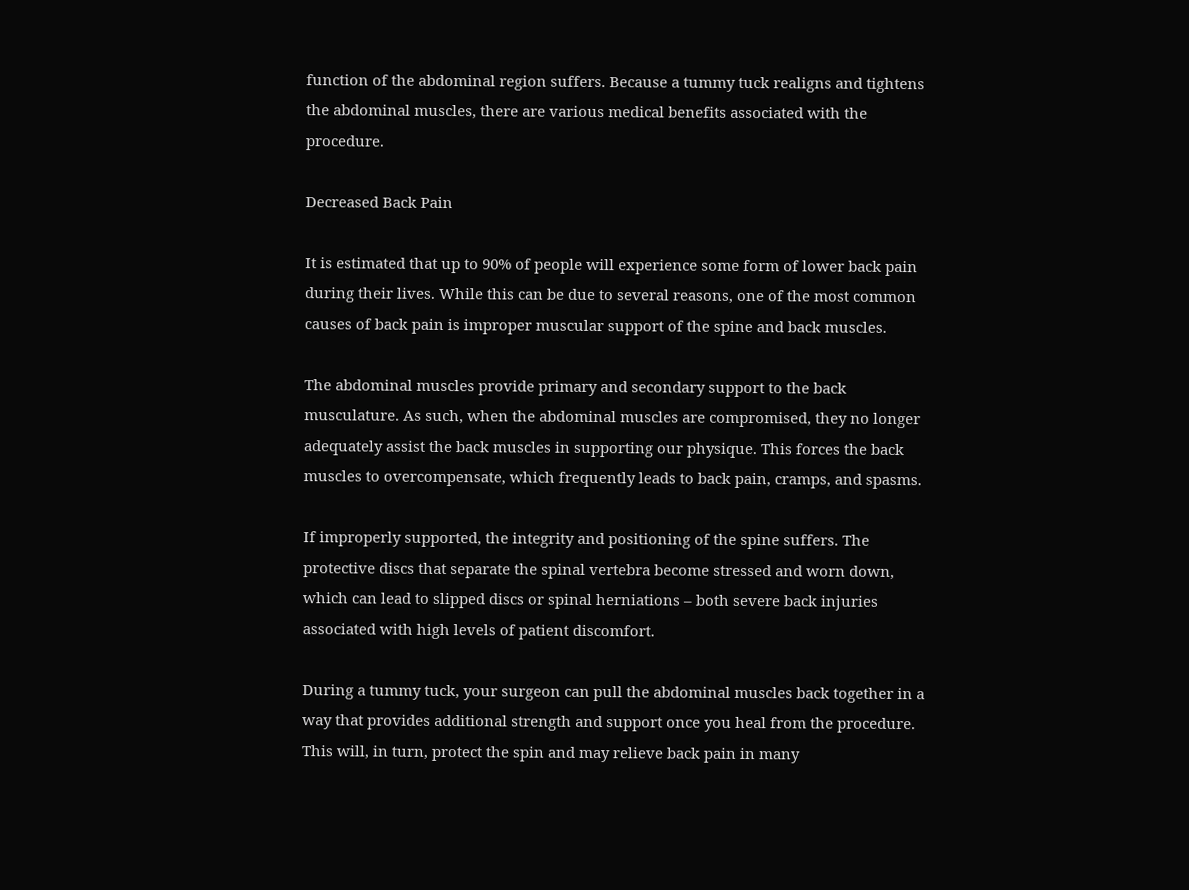function of the abdominal region suffers. Because a tummy tuck realigns and tightens the abdominal muscles, there are various medical benefits associated with the procedure.

Decreased Back Pain

It is estimated that up to 90% of people will experience some form of lower back pain during their lives. While this can be due to several reasons, one of the most common causes of back pain is improper muscular support of the spine and back muscles.

The abdominal muscles provide primary and secondary support to the back musculature. As such, when the abdominal muscles are compromised, they no longer adequately assist the back muscles in supporting our physique. This forces the back muscles to overcompensate, which frequently leads to back pain, cramps, and spasms.

If improperly supported, the integrity and positioning of the spine suffers. The protective discs that separate the spinal vertebra become stressed and worn down, which can lead to slipped discs or spinal herniations – both severe back injuries associated with high levels of patient discomfort.

During a tummy tuck, your surgeon can pull the abdominal muscles back together in a way that provides additional strength and support once you heal from the procedure. This will, in turn, protect the spin and may relieve back pain in many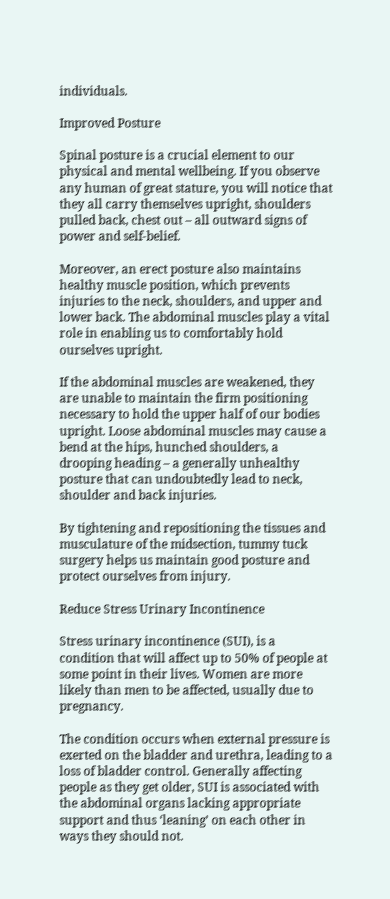individuals.

Improved Posture

Spinal posture is a crucial element to our physical and mental wellbeing. If you observe any human of great stature, you will notice that they all carry themselves upright, shoulders pulled back, chest out – all outward signs of power and self-belief.

Moreover, an erect posture also maintains healthy muscle position, which prevents injuries to the neck, shoulders, and upper and lower back. The abdominal muscles play a vital role in enabling us to comfortably hold ourselves upright.

If the abdominal muscles are weakened, they are unable to maintain the firm positioning necessary to hold the upper half of our bodies upright. Loose abdominal muscles may cause a bend at the hips, hunched shoulders, a drooping heading – a generally unhealthy posture that can undoubtedly lead to neck, shoulder and back injuries.

By tightening and repositioning the tissues and musculature of the midsection, tummy tuck surgery helps us maintain good posture and protect ourselves from injury.

Reduce Stress Urinary Incontinence

Stress urinary incontinence (SUI), is a condition that will affect up to 50% of people at some point in their lives. Women are more likely than men to be affected, usually due to pregnancy.

The condition occurs when external pressure is exerted on the bladder and urethra, leading to a loss of bladder control. Generally affecting people as they get older, SUI is associated with the abdominal organs lacking appropriate support and thus ‘leaning’ on each other in ways they should not.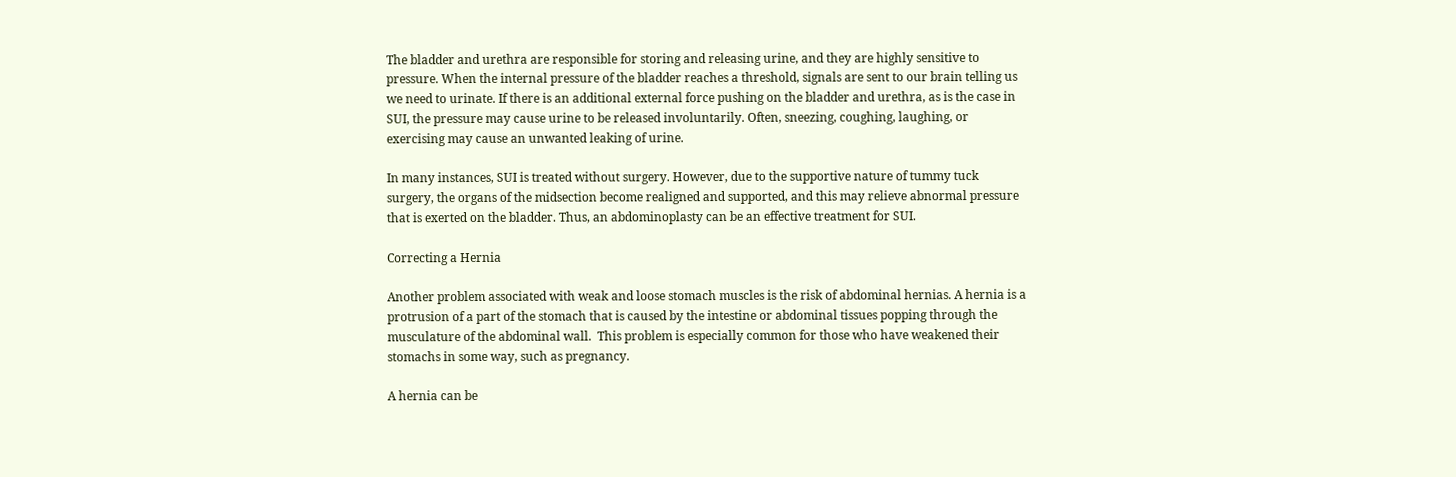The bladder and urethra are responsible for storing and releasing urine, and they are highly sensitive to pressure. When the internal pressure of the bladder reaches a threshold, signals are sent to our brain telling us we need to urinate. If there is an additional external force pushing on the bladder and urethra, as is the case in SUI, the pressure may cause urine to be released involuntarily. Often, sneezing, coughing, laughing, or exercising may cause an unwanted leaking of urine.

In many instances, SUI is treated without surgery. However, due to the supportive nature of tummy tuck surgery, the organs of the midsection become realigned and supported, and this may relieve abnormal pressure that is exerted on the bladder. Thus, an abdominoplasty can be an effective treatment for SUI.

Correcting a Hernia

Another problem associated with weak and loose stomach muscles is the risk of abdominal hernias. A hernia is a protrusion of a part of the stomach that is caused by the intestine or abdominal tissues popping through the musculature of the abdominal wall.  This problem is especially common for those who have weakened their stomachs in some way, such as pregnancy.

A hernia can be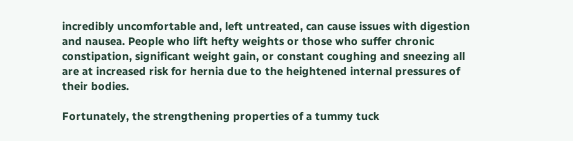incredibly uncomfortable and, left untreated, can cause issues with digestion and nausea. People who lift hefty weights or those who suffer chronic constipation, significant weight gain, or constant coughing and sneezing all are at increased risk for hernia due to the heightened internal pressures of their bodies.

Fortunately, the strengthening properties of a tummy tuck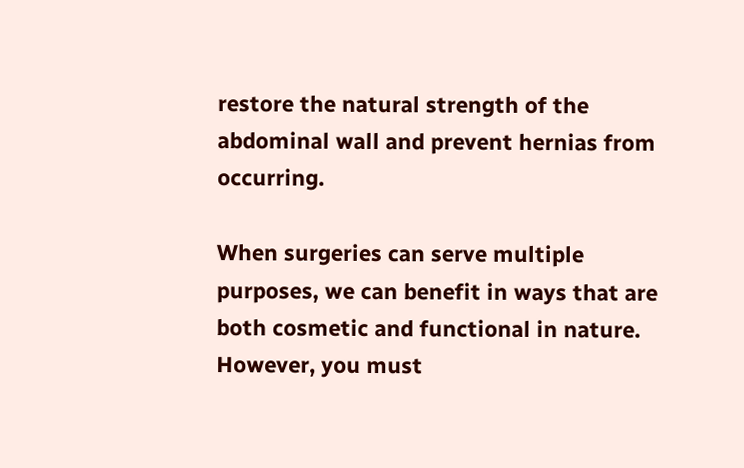restore the natural strength of the abdominal wall and prevent hernias from occurring.

When surgeries can serve multiple purposes, we can benefit in ways that are both cosmetic and functional in nature. However, you must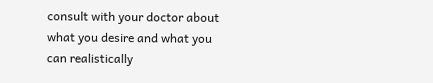consult with your doctor about what you desire and what you can realistically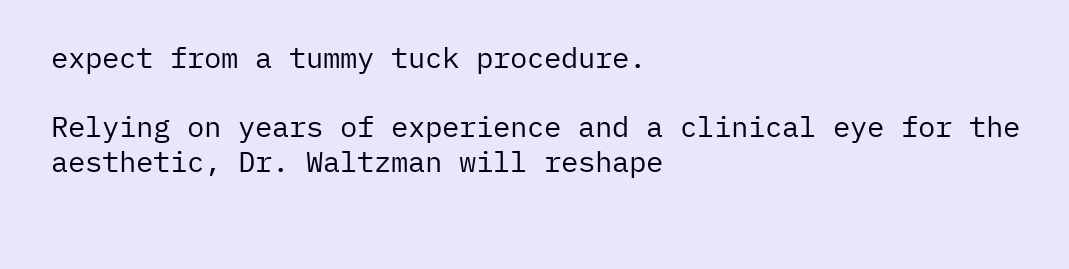expect from a tummy tuck procedure.

Relying on years of experience and a clinical eye for the aesthetic, Dr. Waltzman will reshape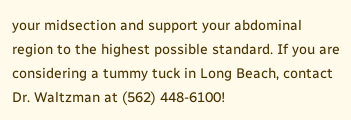your midsection and support your abdominal region to the highest possible standard. If you are considering a tummy tuck in Long Beach, contact Dr. Waltzman at (562) 448-6100!